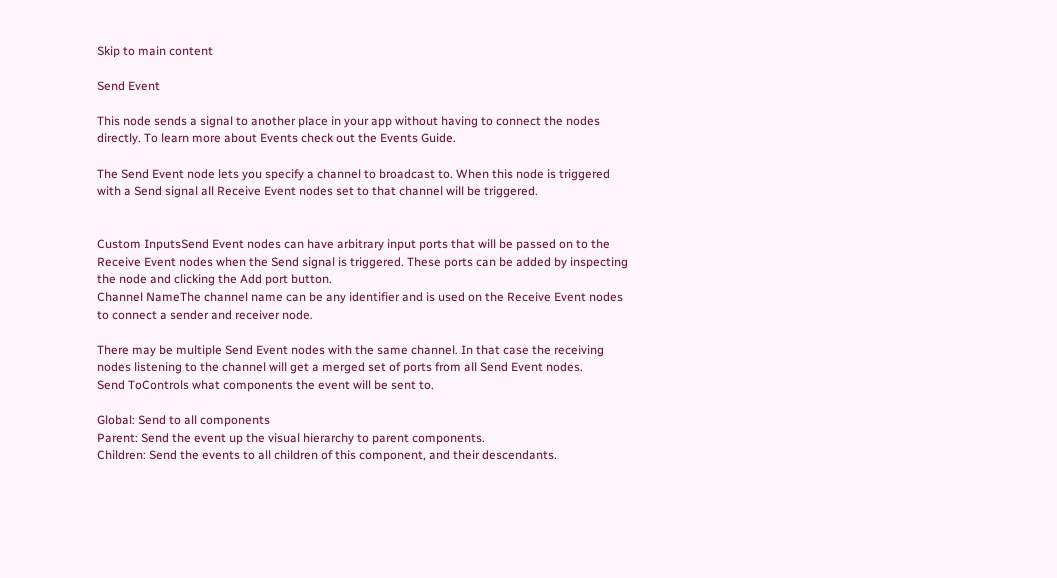Skip to main content

Send Event

This node sends a signal to another place in your app without having to connect the nodes directly. To learn more about Events check out the Events Guide.

The Send Event node lets you specify a channel to broadcast to. When this node is triggered with a Send signal all Receive Event nodes set to that channel will be triggered.


Custom InputsSend Event nodes can have arbitrary input ports that will be passed on to the Receive Event nodes when the Send signal is triggered. These ports can be added by inspecting the node and clicking the Add port button.
Channel NameThe channel name can be any identifier and is used on the Receive Event nodes to connect a sender and receiver node.

There may be multiple Send Event nodes with the same channel. In that case the receiving nodes listening to the channel will get a merged set of ports from all Send Event nodes.
Send ToControls what components the event will be sent to.

Global: Send to all components
Parent: Send the event up the visual hierarchy to parent components.
Children: Send the events to all children of this component, and their descendants.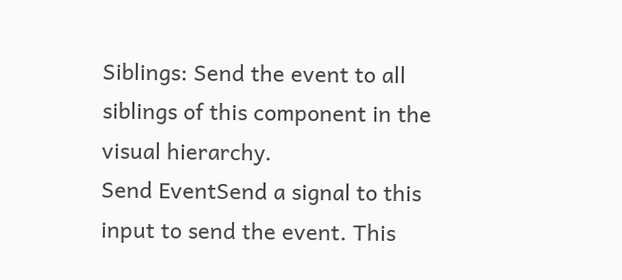Siblings: Send the event to all siblings of this component in the visual hierarchy.
Send EventSend a signal to this input to send the event. This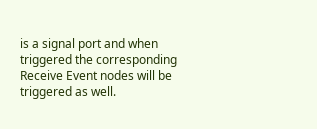is a signal port and when triggered the corresponding Receive Event nodes will be triggered as well.